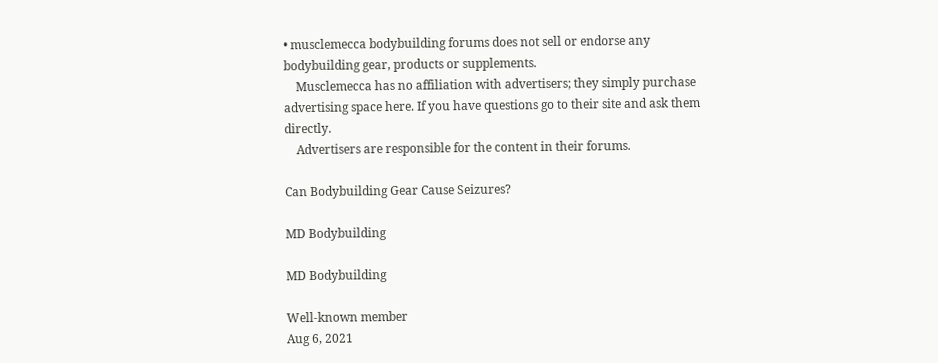• musclemecca bodybuilding forums does not sell or endorse any bodybuilding gear, products or supplements.
    Musclemecca has no affiliation with advertisers; they simply purchase advertising space here. If you have questions go to their site and ask them directly.
    Advertisers are responsible for the content in their forums.

Can Bodybuilding Gear Cause Seizures?

MD Bodybuilding

MD Bodybuilding

Well-known member
Aug 6, 2021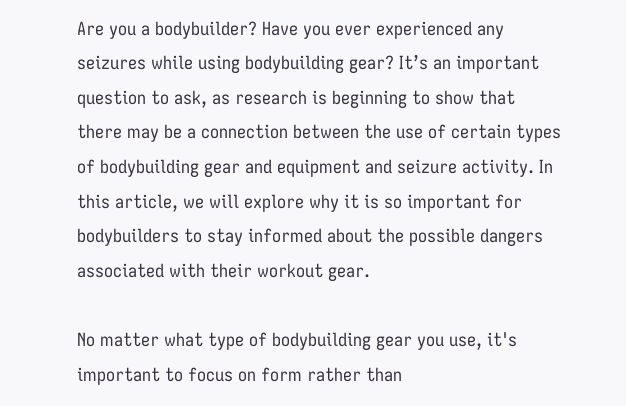Are you a bodybuilder? Have you ever experienced any seizures while using bodybuilding gear? It’s an important question to ask, as research is beginning to show that there may be a connection between the use of certain types of bodybuilding gear and equipment and seizure activity. In this article, we will explore why it is so important for bodybuilders to stay informed about the possible dangers associated with their workout gear.

No matter what type of bodybuilding gear you use, it's important to focus on form rather than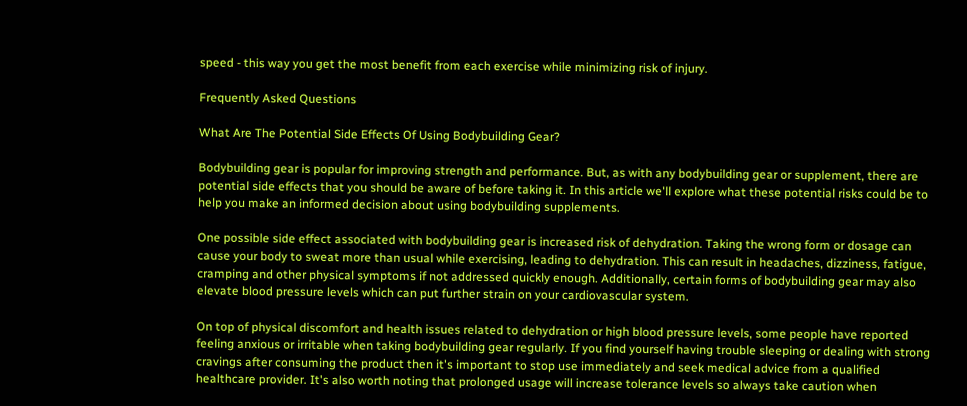speed - this way you get the most benefit from each exercise while minimizing risk of injury.

Frequently Asked Questions

What Are The Potential Side Effects Of Using Bodybuilding Gear?

Bodybuilding gear is popular for improving strength and performance. But, as with any bodybuilding gear or supplement, there are potential side effects that you should be aware of before taking it. In this article we'll explore what these potential risks could be to help you make an informed decision about using bodybuilding supplements.

One possible side effect associated with bodybuilding gear is increased risk of dehydration. Taking the wrong form or dosage can cause your body to sweat more than usual while exercising, leading to dehydration. This can result in headaches, dizziness, fatigue, cramping and other physical symptoms if not addressed quickly enough. Additionally, certain forms of bodybuilding gear may also elevate blood pressure levels which can put further strain on your cardiovascular system.

On top of physical discomfort and health issues related to dehydration or high blood pressure levels, some people have reported feeling anxious or irritable when taking bodybuilding gear regularly. If you find yourself having trouble sleeping or dealing with strong cravings after consuming the product then it's important to stop use immediately and seek medical advice from a qualified healthcare provider. It's also worth noting that prolonged usage will increase tolerance levels so always take caution when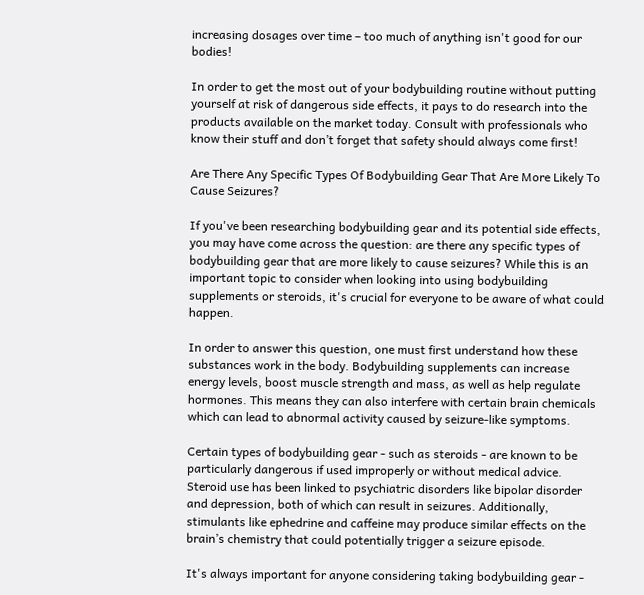increasing dosages over time – too much of anything isn't good for our bodies!

In order to get the most out of your bodybuilding routine without putting yourself at risk of dangerous side effects, it pays to do research into the products available on the market today. Consult with professionals who know their stuff and don’t forget that safety should always come first!

Are There Any Specific Types Of Bodybuilding Gear That Are More Likely To Cause Seizures?

If you've been researching bodybuilding gear and its potential side effects, you may have come across the question: are there any specific types of bodybuilding gear that are more likely to cause seizures? While this is an important topic to consider when looking into using bodybuilding supplements or steroids, it's crucial for everyone to be aware of what could happen.

In order to answer this question, one must first understand how these substances work in the body. Bodybuilding supplements can increase energy levels, boost muscle strength and mass, as well as help regulate hormones. This means they can also interfere with certain brain chemicals which can lead to abnormal activity caused by seizure-like symptoms.

Certain types of bodybuilding gear - such as steroids - are known to be particularly dangerous if used improperly or without medical advice. Steroid use has been linked to psychiatric disorders like bipolar disorder and depression, both of which can result in seizures. Additionally, stimulants like ephedrine and caffeine may produce similar effects on the brain’s chemistry that could potentially trigger a seizure episode.

It's always important for anyone considering taking bodybuilding gear -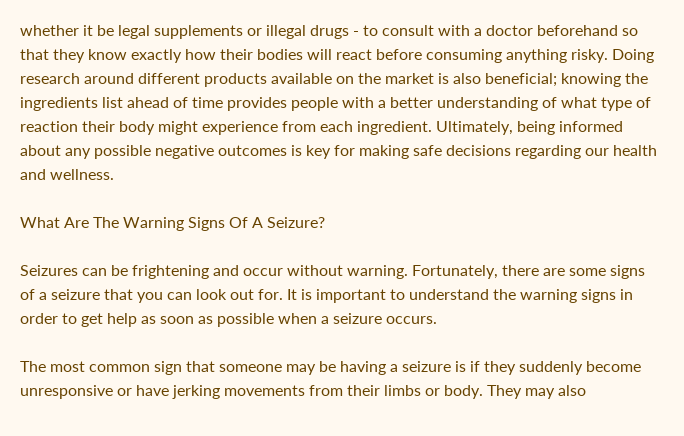whether it be legal supplements or illegal drugs - to consult with a doctor beforehand so that they know exactly how their bodies will react before consuming anything risky. Doing research around different products available on the market is also beneficial; knowing the ingredients list ahead of time provides people with a better understanding of what type of reaction their body might experience from each ingredient. Ultimately, being informed about any possible negative outcomes is key for making safe decisions regarding our health and wellness.

What Are The Warning Signs Of A Seizure?

Seizures can be frightening and occur without warning. Fortunately, there are some signs of a seizure that you can look out for. It is important to understand the warning signs in order to get help as soon as possible when a seizure occurs.

The most common sign that someone may be having a seizure is if they suddenly become unresponsive or have jerking movements from their limbs or body. They may also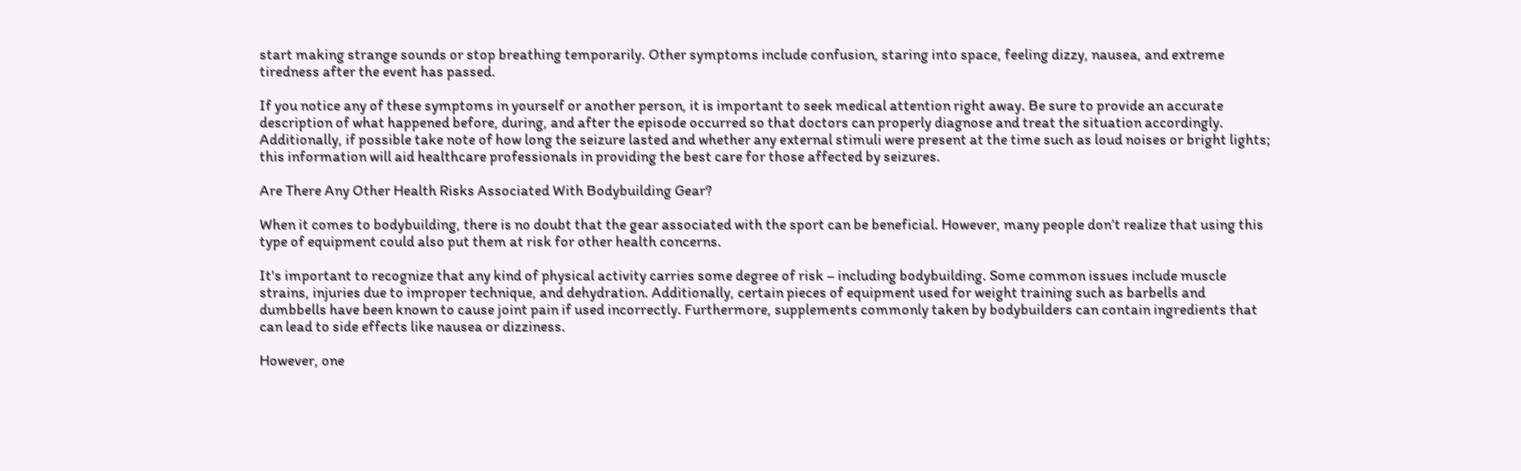start making strange sounds or stop breathing temporarily. Other symptoms include confusion, staring into space, feeling dizzy, nausea, and extreme tiredness after the event has passed.

If you notice any of these symptoms in yourself or another person, it is important to seek medical attention right away. Be sure to provide an accurate description of what happened before, during, and after the episode occurred so that doctors can properly diagnose and treat the situation accordingly. Additionally, if possible take note of how long the seizure lasted and whether any external stimuli were present at the time such as loud noises or bright lights; this information will aid healthcare professionals in providing the best care for those affected by seizures.

Are There Any Other Health Risks Associated With Bodybuilding Gear?

When it comes to bodybuilding, there is no doubt that the gear associated with the sport can be beneficial. However, many people don’t realize that using this type of equipment could also put them at risk for other health concerns.

It's important to recognize that any kind of physical activity carries some degree of risk – including bodybuilding. Some common issues include muscle strains, injuries due to improper technique, and dehydration. Additionally, certain pieces of equipment used for weight training such as barbells and dumbbells have been known to cause joint pain if used incorrectly. Furthermore, supplements commonly taken by bodybuilders can contain ingredients that can lead to side effects like nausea or dizziness.

However, one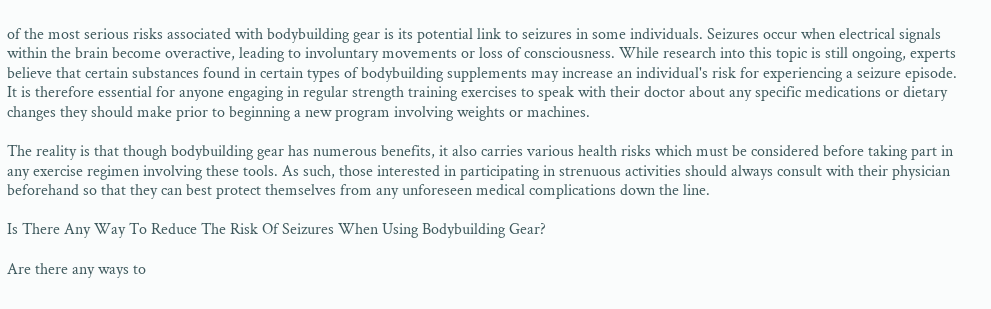of the most serious risks associated with bodybuilding gear is its potential link to seizures in some individuals. Seizures occur when electrical signals within the brain become overactive, leading to involuntary movements or loss of consciousness. While research into this topic is still ongoing, experts believe that certain substances found in certain types of bodybuilding supplements may increase an individual's risk for experiencing a seizure episode. It is therefore essential for anyone engaging in regular strength training exercises to speak with their doctor about any specific medications or dietary changes they should make prior to beginning a new program involving weights or machines.

The reality is that though bodybuilding gear has numerous benefits, it also carries various health risks which must be considered before taking part in any exercise regimen involving these tools. As such, those interested in participating in strenuous activities should always consult with their physician beforehand so that they can best protect themselves from any unforeseen medical complications down the line.

Is There Any Way To Reduce The Risk Of Seizures When Using Bodybuilding Gear?

Are there any ways to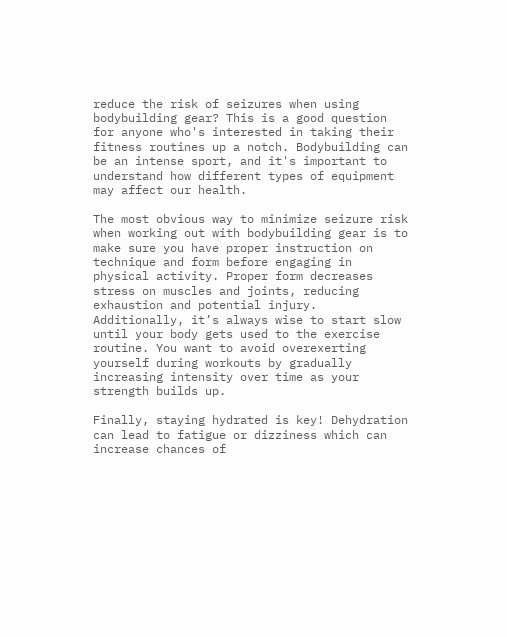reduce the risk of seizures when using bodybuilding gear? This is a good question for anyone who's interested in taking their fitness routines up a notch. Bodybuilding can be an intense sport, and it's important to understand how different types of equipment may affect our health.

The most obvious way to minimize seizure risk when working out with bodybuilding gear is to make sure you have proper instruction on technique and form before engaging in physical activity. Proper form decreases stress on muscles and joints, reducing exhaustion and potential injury. Additionally, it’s always wise to start slow until your body gets used to the exercise routine. You want to avoid overexerting yourself during workouts by gradually increasing intensity over time as your strength builds up.

Finally, staying hydrated is key! Dehydration can lead to fatigue or dizziness which can increase chances of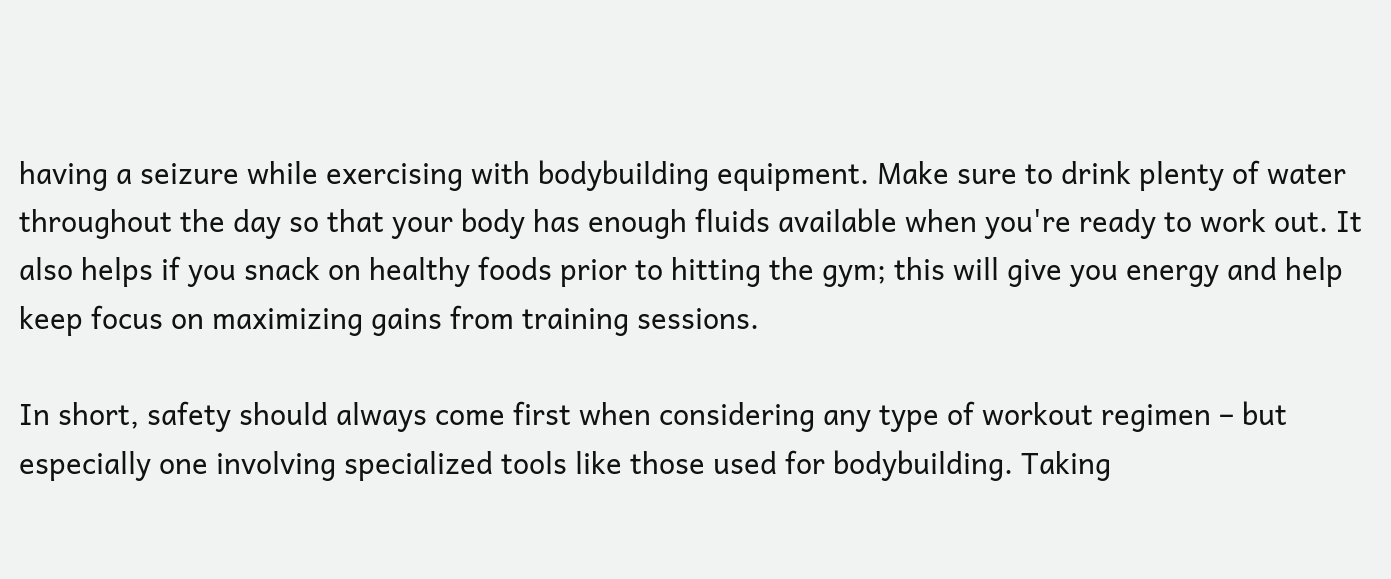having a seizure while exercising with bodybuilding equipment. Make sure to drink plenty of water throughout the day so that your body has enough fluids available when you're ready to work out. It also helps if you snack on healthy foods prior to hitting the gym; this will give you energy and help keep focus on maximizing gains from training sessions.

In short, safety should always come first when considering any type of workout regimen – but especially one involving specialized tools like those used for bodybuilding. Taking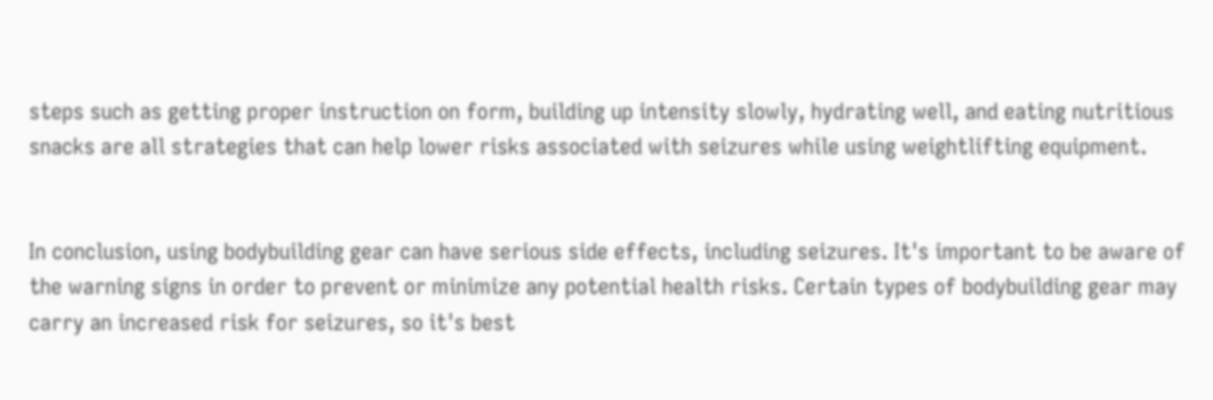steps such as getting proper instruction on form, building up intensity slowly, hydrating well, and eating nutritious snacks are all strategies that can help lower risks associated with seizures while using weightlifting equipment.


In conclusion, using bodybuilding gear can have serious side effects, including seizures. It's important to be aware of the warning signs in order to prevent or minimize any potential health risks. Certain types of bodybuilding gear may carry an increased risk for seizures, so it's best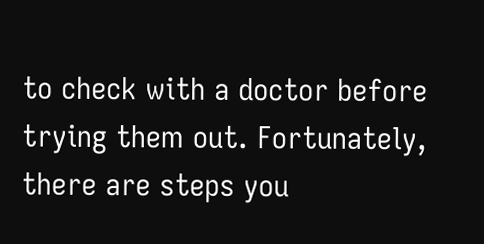to check with a doctor before trying them out. Fortunately, there are steps you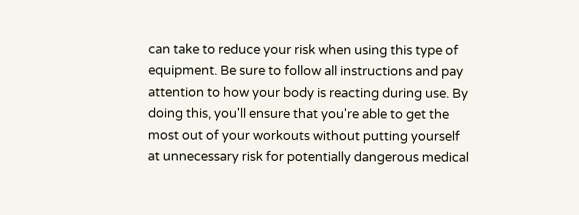can take to reduce your risk when using this type of equipment. Be sure to follow all instructions and pay attention to how your body is reacting during use. By doing this, you'll ensure that you're able to get the most out of your workouts without putting yourself at unnecessary risk for potentially dangerous medical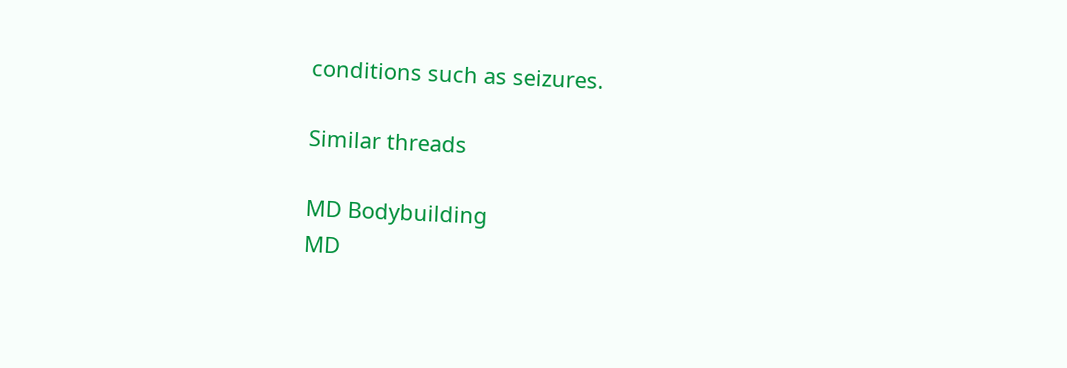conditions such as seizures.

Similar threads

MD Bodybuilding
MD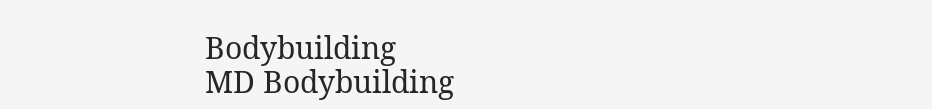Bodybuilding
MD Bodybuilding